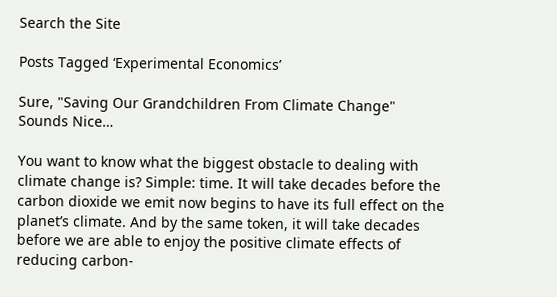Search the Site

Posts Tagged ‘Experimental Economics’

Sure, "Saving Our Grandchildren From Climate Change" Sounds Nice…

You want to know what the biggest obstacle to dealing with climate change is? Simple: time. It will take decades before the carbon dioxide we emit now begins to have its full effect on the planet’s climate. And by the same token, it will take decades before we are able to enjoy the positive climate effects of reducing carbon-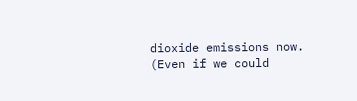dioxide emissions now. (Even if we could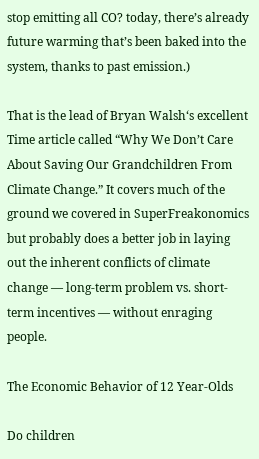stop emitting all CO? today, there’s already future warming that’s been baked into the system, thanks to past emission.)

That is the lead of Bryan Walsh‘s excellent Time article called “Why We Don’t Care About Saving Our Grandchildren From Climate Change.” It covers much of the ground we covered in SuperFreakonomics but probably does a better job in laying out the inherent conflicts of climate change — long-term problem vs. short-term incentives — without enraging people.

The Economic Behavior of 12 Year-Olds

Do children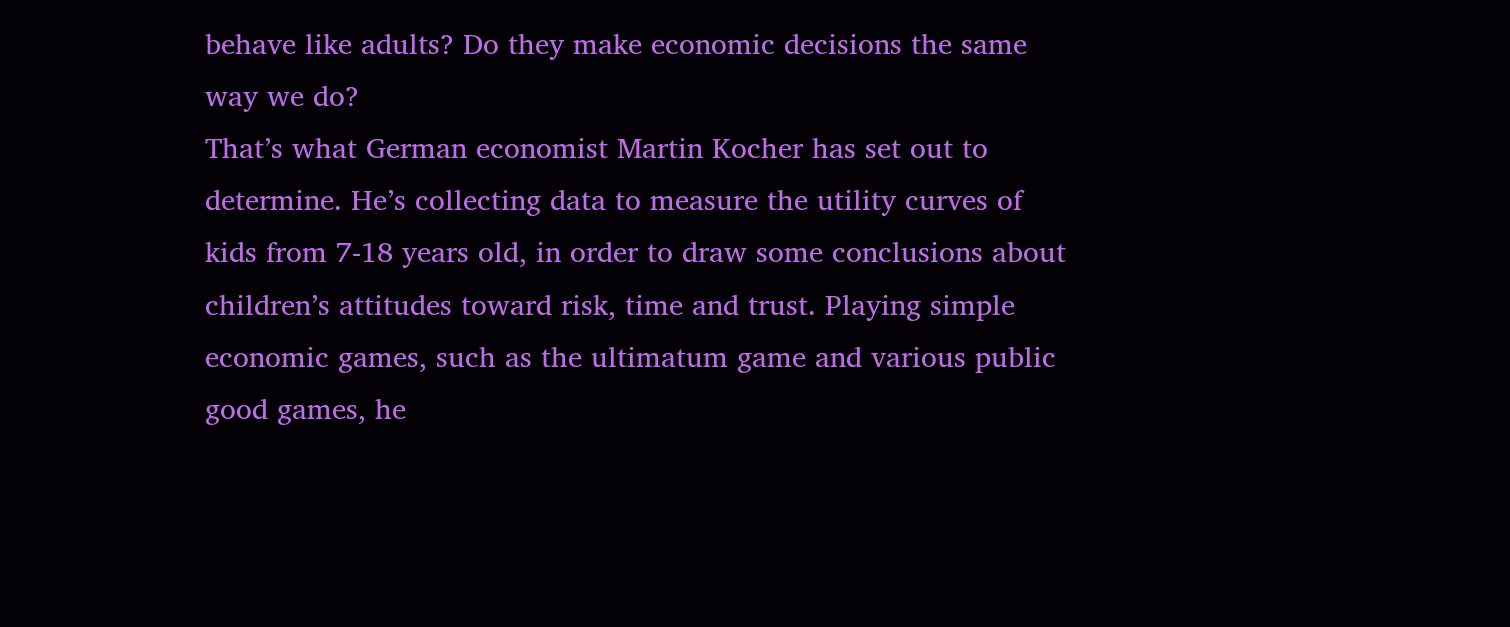behave like adults? Do they make economic decisions the same way we do?
That’s what German economist Martin Kocher has set out to determine. He’s collecting data to measure the utility curves of kids from 7-18 years old, in order to draw some conclusions about children’s attitudes toward risk, time and trust. Playing simple economic games, such as the ultimatum game and various public good games, he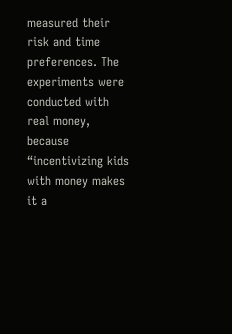measured their risk and time preferences. The experiments were conducted with real money, because “incentivizing kids with money makes it a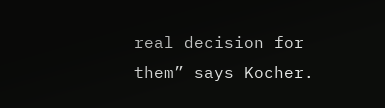real decision for them” says Kocher.